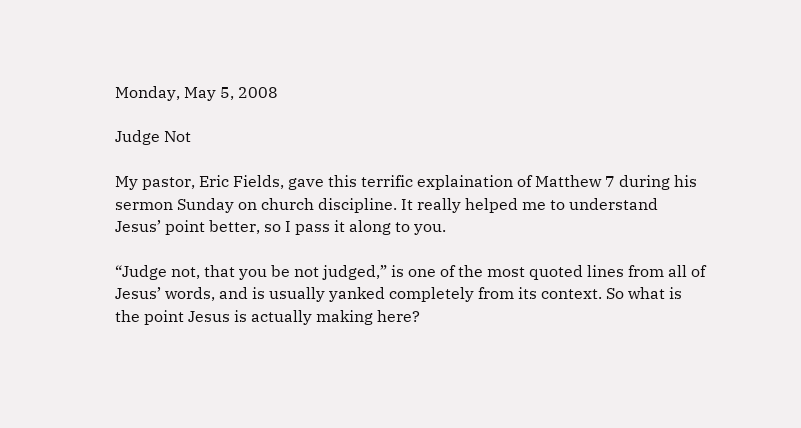Monday, May 5, 2008

Judge Not

My pastor, Eric Fields, gave this terrific explaination of Matthew 7 during his sermon Sunday on church discipline. It really helped me to understand Jesus’ point better, so I pass it along to you.

“Judge not, that you be not judged,” is one of the most quoted lines from all of Jesus’ words, and is usually yanked completely from its context. So what is the point Jesus is actually making here?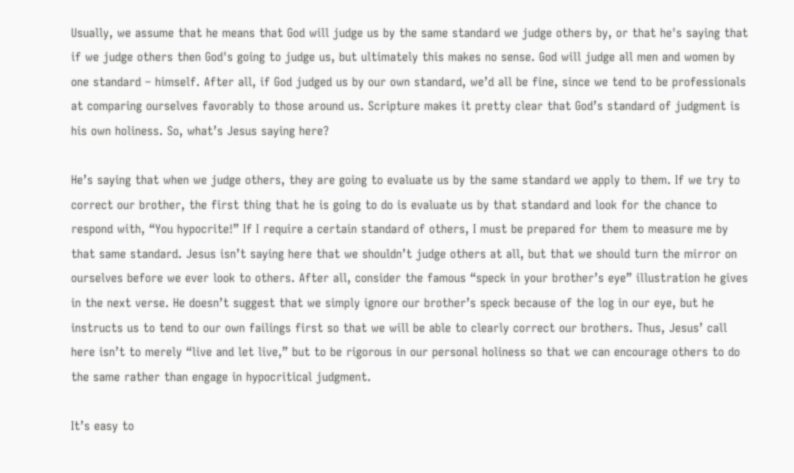Usually, we assume that he means that God will judge us by the same standard we judge others by, or that he's saying that if we judge others then God's going to judge us, but ultimately this makes no sense. God will judge all men and women by one standard – himself. After all, if God judged us by our own standard, we’d all be fine, since we tend to be professionals at comparing ourselves favorably to those around us. Scripture makes it pretty clear that God’s standard of judgment is his own holiness. So, what’s Jesus saying here?

He’s saying that when we judge others, they are going to evaluate us by the same standard we apply to them. If we try to correct our brother, the first thing that he is going to do is evaluate us by that standard and look for the chance to respond with, “You hypocrite!” If I require a certain standard of others, I must be prepared for them to measure me by that same standard. Jesus isn’t saying here that we shouldn’t judge others at all, but that we should turn the mirror on ourselves before we ever look to others. After all, consider the famous “speck in your brother’s eye” illustration he gives in the next verse. He doesn’t suggest that we simply ignore our brother’s speck because of the log in our eye, but he instructs us to tend to our own failings first so that we will be able to clearly correct our brothers. Thus, Jesus’ call here isn’t to merely “live and let live,” but to be rigorous in our personal holiness so that we can encourage others to do the same rather than engage in hypocritical judgment.

It’s easy to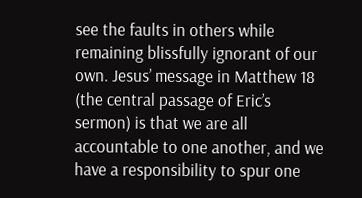see the faults in others while remaining blissfully ignorant of our own. Jesus’ message in Matthew 18 (the central passage of Eric’s sermon) is that we are all accountable to one another, and we have a responsibility to spur one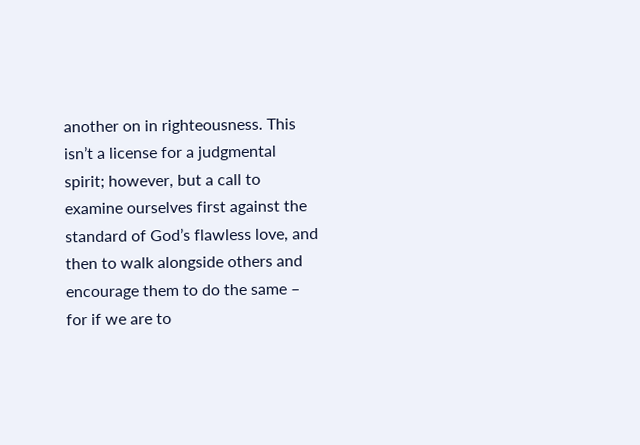another on in righteousness. This isn’t a license for a judgmental spirit; however, but a call to examine ourselves first against the standard of God’s flawless love, and then to walk alongside others and encourage them to do the same – for if we are to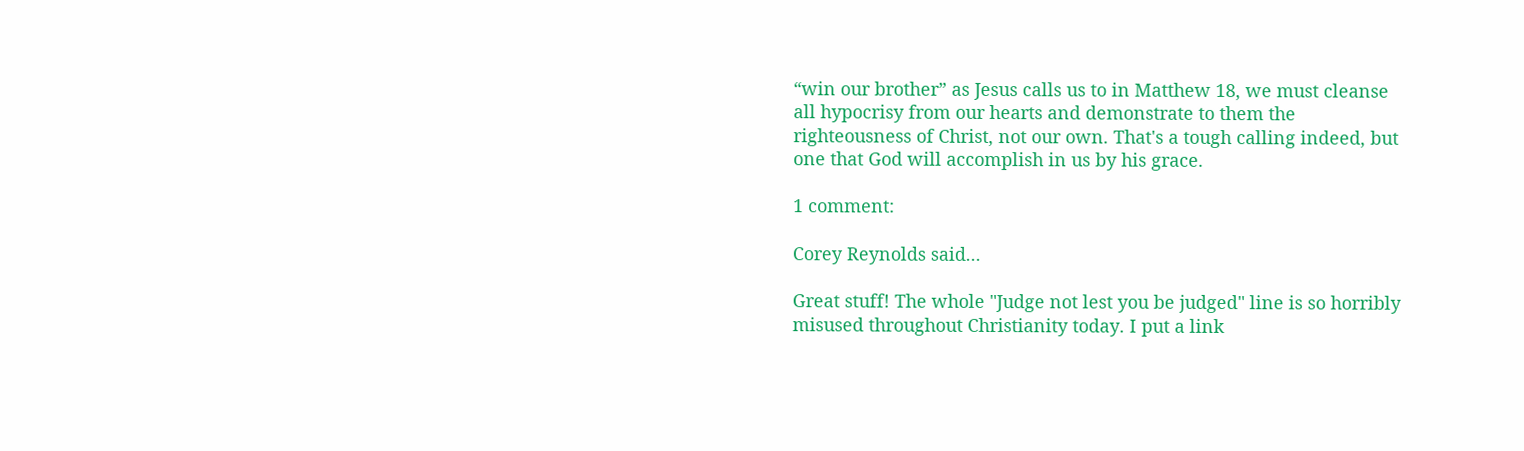“win our brother” as Jesus calls us to in Matthew 18, we must cleanse all hypocrisy from our hearts and demonstrate to them the righteousness of Christ, not our own. That's a tough calling indeed, but one that God will accomplish in us by his grace.

1 comment:

Corey Reynolds said...

Great stuff! The whole "Judge not lest you be judged" line is so horribly misused throughout Christianity today. I put a link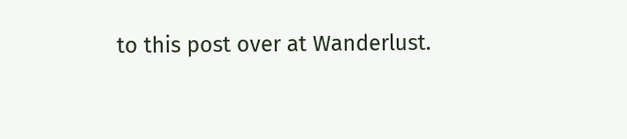to this post over at Wanderlust.